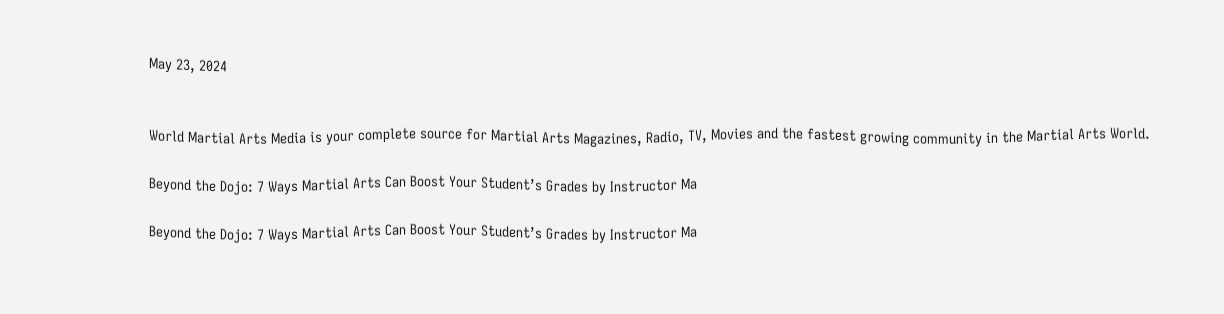May 23, 2024


World Martial Arts Media is your complete source for Martial Arts Magazines, Radio, TV, Movies and the fastest growing community in the Martial Arts World.

Beyond the Dojo: 7 Ways Martial Arts Can Boost Your Student’s Grades by Instructor Ma

Beyond the Dojo: 7 Ways Martial Arts Can Boost Your Student’s Grades by Instructor Ma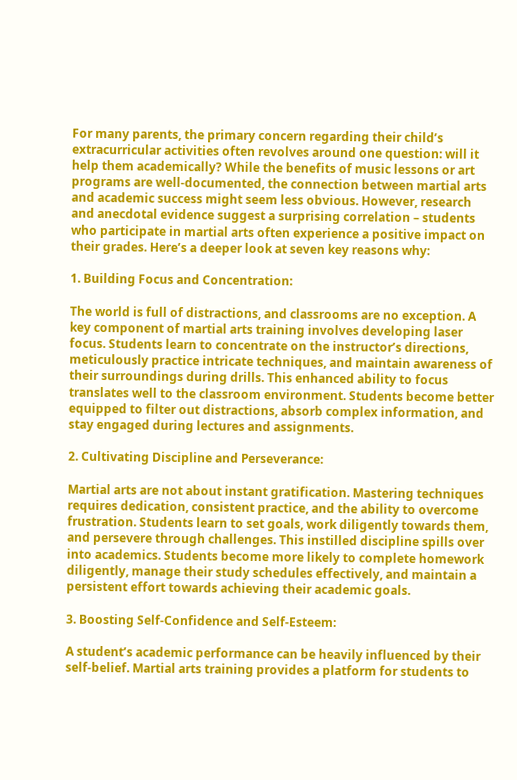For many parents, the primary concern regarding their child’s extracurricular activities often revolves around one question: will it help them academically? While the benefits of music lessons or art programs are well-documented, the connection between martial arts and academic success might seem less obvious. However, research and anecdotal evidence suggest a surprising correlation – students who participate in martial arts often experience a positive impact on their grades. Here’s a deeper look at seven key reasons why:

1. Building Focus and Concentration:

The world is full of distractions, and classrooms are no exception. A key component of martial arts training involves developing laser focus. Students learn to concentrate on the instructor’s directions, meticulously practice intricate techniques, and maintain awareness of their surroundings during drills. This enhanced ability to focus translates well to the classroom environment. Students become better equipped to filter out distractions, absorb complex information, and stay engaged during lectures and assignments.

2. Cultivating Discipline and Perseverance:

Martial arts are not about instant gratification. Mastering techniques requires dedication, consistent practice, and the ability to overcome frustration. Students learn to set goals, work diligently towards them, and persevere through challenges. This instilled discipline spills over into academics. Students become more likely to complete homework diligently, manage their study schedules effectively, and maintain a persistent effort towards achieving their academic goals.

3. Boosting Self-Confidence and Self-Esteem:

A student’s academic performance can be heavily influenced by their self-belief. Martial arts training provides a platform for students to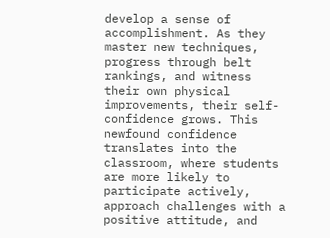develop a sense of accomplishment. As they master new techniques, progress through belt rankings, and witness their own physical improvements, their self-confidence grows. This newfound confidence translates into the classroom, where students are more likely to participate actively, approach challenges with a positive attitude, and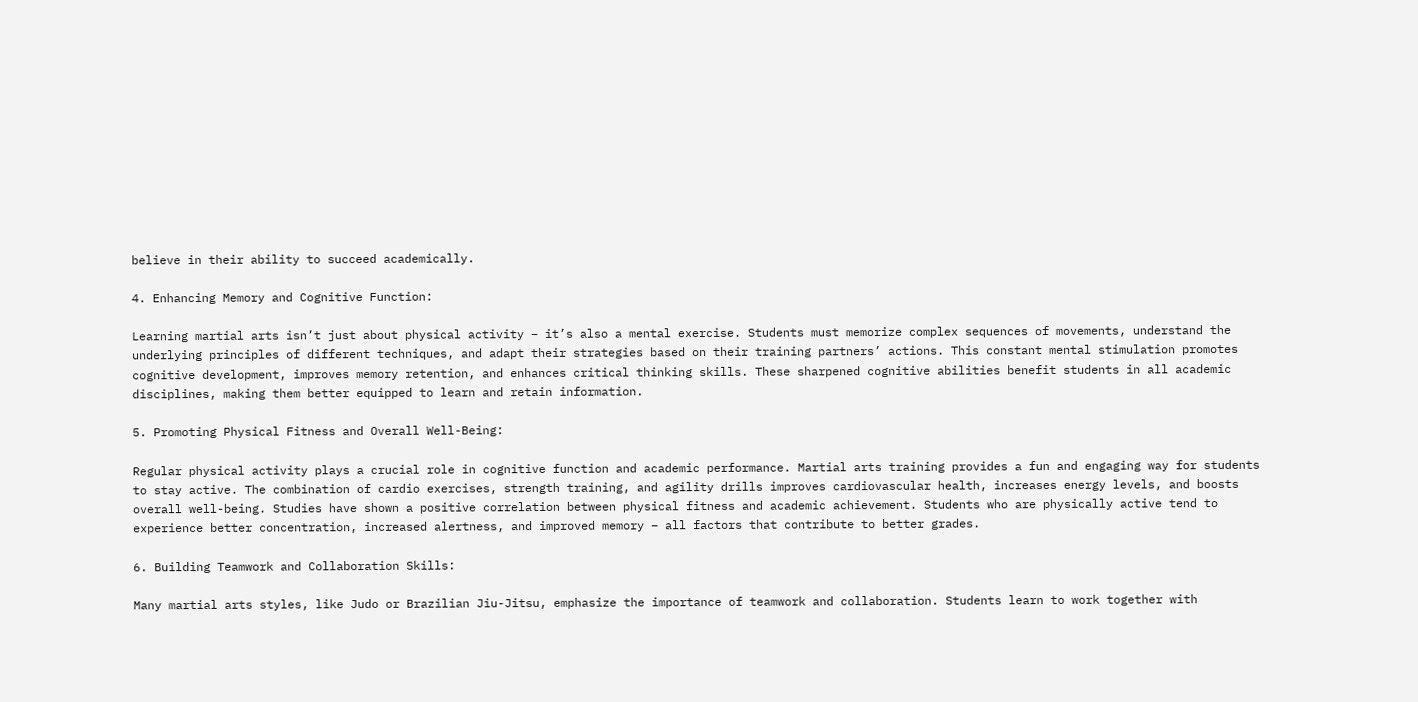believe in their ability to succeed academically.

4. Enhancing Memory and Cognitive Function:

Learning martial arts isn’t just about physical activity – it’s also a mental exercise. Students must memorize complex sequences of movements, understand the underlying principles of different techniques, and adapt their strategies based on their training partners’ actions. This constant mental stimulation promotes cognitive development, improves memory retention, and enhances critical thinking skills. These sharpened cognitive abilities benefit students in all academic disciplines, making them better equipped to learn and retain information.

5. Promoting Physical Fitness and Overall Well-Being:

Regular physical activity plays a crucial role in cognitive function and academic performance. Martial arts training provides a fun and engaging way for students to stay active. The combination of cardio exercises, strength training, and agility drills improves cardiovascular health, increases energy levels, and boosts overall well-being. Studies have shown a positive correlation between physical fitness and academic achievement. Students who are physically active tend to experience better concentration, increased alertness, and improved memory – all factors that contribute to better grades.

6. Building Teamwork and Collaboration Skills:

Many martial arts styles, like Judo or Brazilian Jiu-Jitsu, emphasize the importance of teamwork and collaboration. Students learn to work together with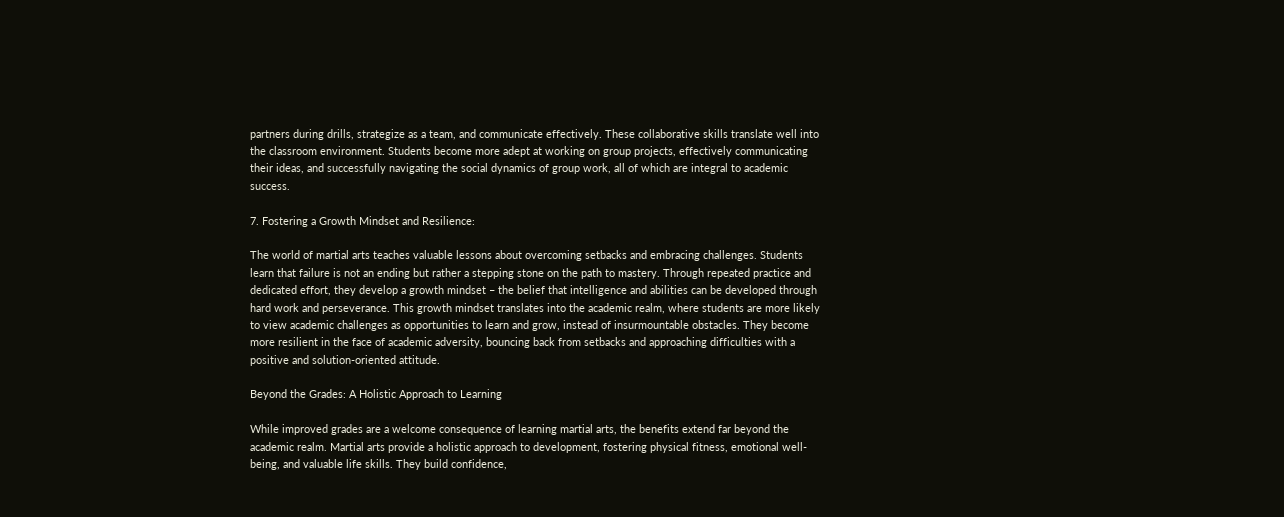partners during drills, strategize as a team, and communicate effectively. These collaborative skills translate well into the classroom environment. Students become more adept at working on group projects, effectively communicating their ideas, and successfully navigating the social dynamics of group work, all of which are integral to academic success.

7. Fostering a Growth Mindset and Resilience:

The world of martial arts teaches valuable lessons about overcoming setbacks and embracing challenges. Students learn that failure is not an ending but rather a stepping stone on the path to mastery. Through repeated practice and dedicated effort, they develop a growth mindset – the belief that intelligence and abilities can be developed through hard work and perseverance. This growth mindset translates into the academic realm, where students are more likely to view academic challenges as opportunities to learn and grow, instead of insurmountable obstacles. They become more resilient in the face of academic adversity, bouncing back from setbacks and approaching difficulties with a positive and solution-oriented attitude.

Beyond the Grades: A Holistic Approach to Learning

While improved grades are a welcome consequence of learning martial arts, the benefits extend far beyond the academic realm. Martial arts provide a holistic approach to development, fostering physical fitness, emotional well-being, and valuable life skills. They build confidence,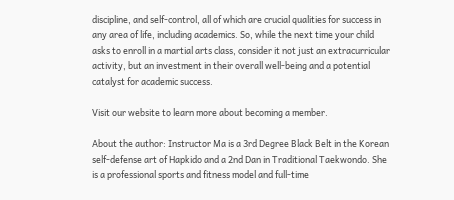discipline, and self-control, all of which are crucial qualities for success in any area of life, including academics. So, while the next time your child asks to enroll in a martial arts class, consider it not just an extracurricular activity, but an investment in their overall well-being and a potential catalyst for academic success.

Visit our website to learn more about becoming a member.

About the author: Instructor Ma is a 3rd Degree Black Belt in the Korean self-defense art of Hapkido and a 2nd Dan in Traditional Taekwondo. She is a professional sports and fitness model and full-time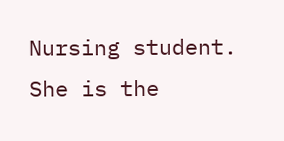Nursing student. She is the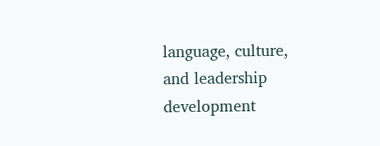language, culture, and leadership development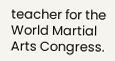teacher for the World Martial Arts Congress.